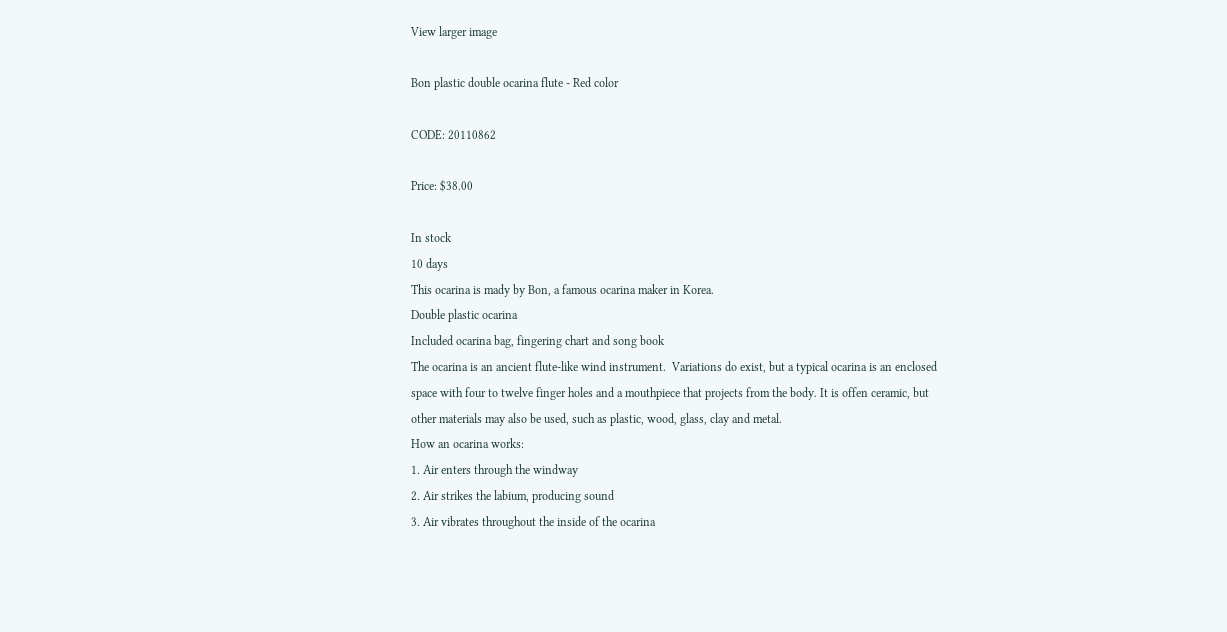View larger image

Bon plastic double ocarina flute - Red color

CODE: 20110862

Price: $38.00

In stock
10 days
This ocarina is mady by Bon, a famous ocarina maker in Korea.
Double plastic ocarina
Included ocarina bag, fingering chart and song book
The ocarina is an ancient flute-like wind instrument.  Variations do exist, but a typical ocarina is an enclosed
space with four to twelve finger holes and a mouthpiece that projects from the body. It is offen ceramic, but
other materials may also be used, such as plastic, wood, glass, clay and metal.
How an ocarina works:
1. Air enters through the windway
2. Air strikes the labium, producing sound
3. Air vibrates throughout the inside of the ocarina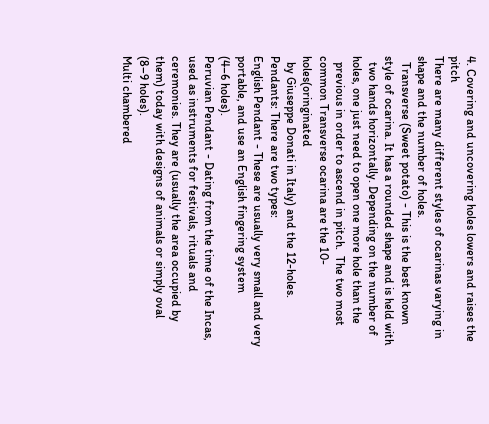4. Covering and uncovering holes lowers and raises the pitch
There are many different styles of ocarinas varying in shape and the number of holes.
  Transverse (Sweet potato) - This is the best known style of ocarina. It has a rounded shape and is held with
  two hands horizontally. Depending on the number of holes, one just need to open one more hole than the
  previous in order to ascend in pitch.  The two most common Transverse ocarina are the 10-holes(oringinated
  by Giuseppe Donati in Italy) and the 12-holes.
Pendants: There are two types:
English Pendant - These are usually very small and very portable, and use an English fingering system
(4–6 holes).
Peruvian Pendant - Dating from the time of the Incas, used as instruments for festivals, rituals and
ceremonies. They are (usually the area occupied by them) today with designs of animals or simply oval
(8–9 holes).
Multi chambered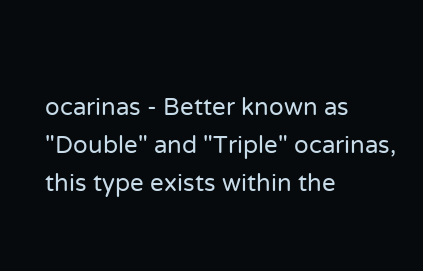ocarinas - Better known as "Double" and "Triple" ocarinas, this type exists within the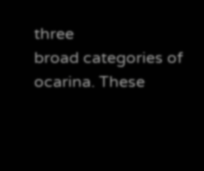three
broad categories of ocarina. These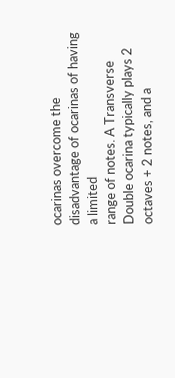ocarinas overcome the disadvantage of ocarinas of having a limited
range of notes. A Transverse Double ocarina typically plays 2 octaves + 2 notes, and a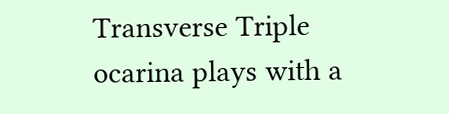Transverse Triple
ocarina plays with a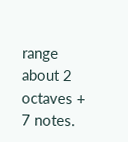range about 2 octaves + 7 notes.